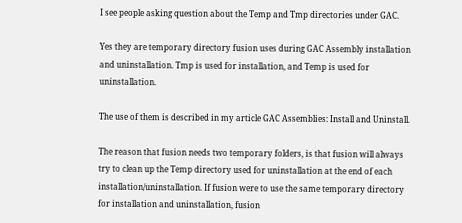I see people asking question about the Temp and Tmp directories under GAC.

Yes they are temporary directory fusion uses during GAC Assembly installation and uninstallation. Tmp is used for installation, and Temp is used for uninstallation.

The use of them is described in my article GAC Assemblies: Install and Uninstall.

The reason that fusion needs two temporary folders, is that fusion will always try to clean up the Temp directory used for uninstallation at the end of each installation/uninstallation. If fusion were to use the same temporary directory for installation and uninstallation, fusion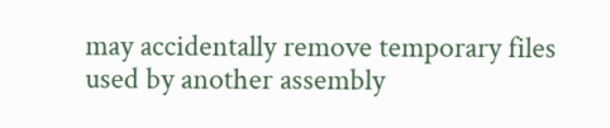may accidentally remove temporary files used by another assembly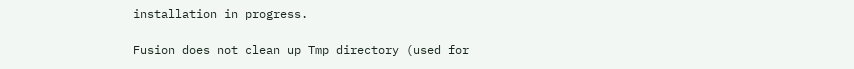installation in progress.

Fusion does not clean up Tmp directory (used for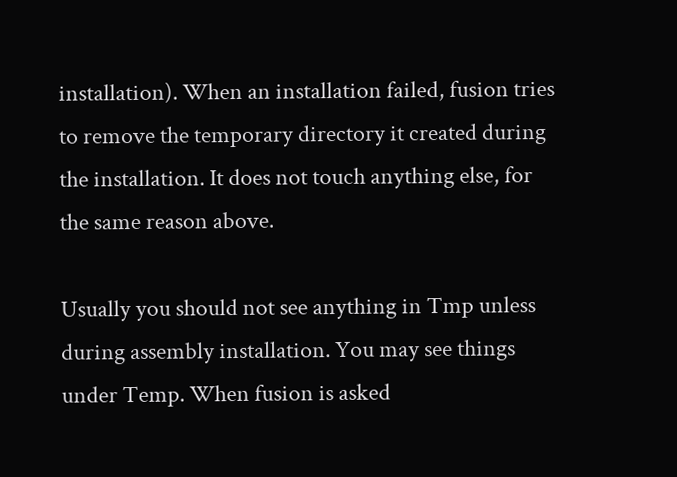installation). When an installation failed, fusion tries to remove the temporary directory it created during the installation. It does not touch anything else, for the same reason above.

Usually you should not see anything in Tmp unless during assembly installation. You may see things under Temp. When fusion is asked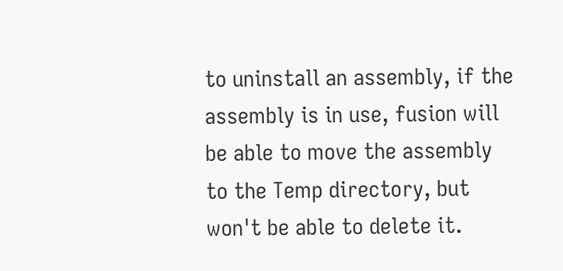to uninstall an assembly, if the assembly is in use, fusion will be able to move the assembly to the Temp directory, but won't be able to delete it.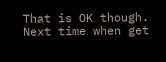That is OK though. Next time when get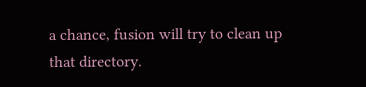a chance, fusion will try to clean up that directory.